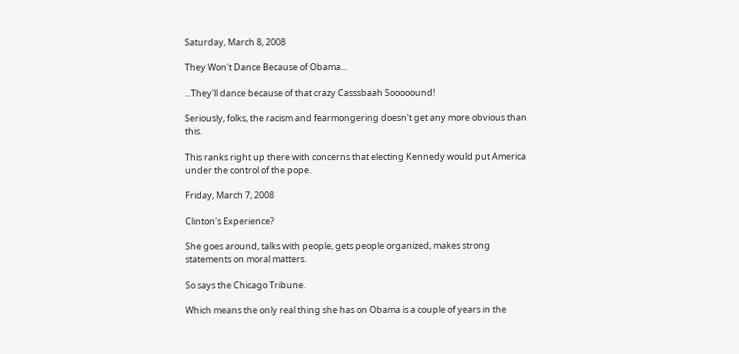Saturday, March 8, 2008

They Won't Dance Because of Obama...

...They'll dance because of that crazy Casssbaah Sooooound!

Seriously, folks, the racism and fearmongering doesn't get any more obvious than this.

This ranks right up there with concerns that electing Kennedy would put America under the control of the pope.

Friday, March 7, 2008

Clinton's Experience?

She goes around, talks with people, gets people organized, makes strong statements on moral matters.

So says the Chicago Tribune.

Which means the only real thing she has on Obama is a couple of years in the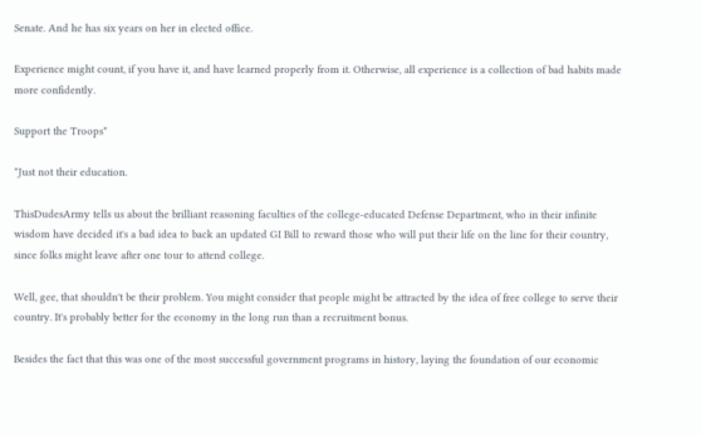Senate. And he has six years on her in elected office.

Experience might count, if you have it, and have learned properly from it. Otherwise, all experience is a collection of bad habits made more confidently.

Support the Troops*

*Just not their education.

ThisDudesArmy tells us about the brilliant reasoning faculties of the college-educated Defense Department, who in their infinite wisdom have decided it's a bad idea to back an updated GI Bill to reward those who will put their life on the line for their country, since folks might leave after one tour to attend college.

Well, gee, that shouldn't be their problem. You might consider that people might be attracted by the idea of free college to serve their country. It's probably better for the economy in the long run than a recruitment bonus.

Besides the fact that this was one of the most successful government programs in history, laying the foundation of our economic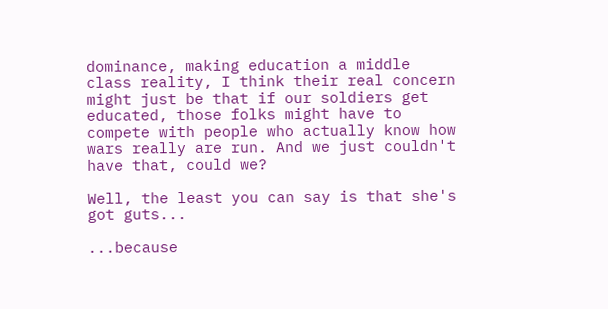dominance, making education a middle class reality, I think their real concern might just be that if our soldiers get educated, those folks might have to compete with people who actually know how wars really are run. And we just couldn't have that, could we?

Well, the least you can say is that she's got guts...

...because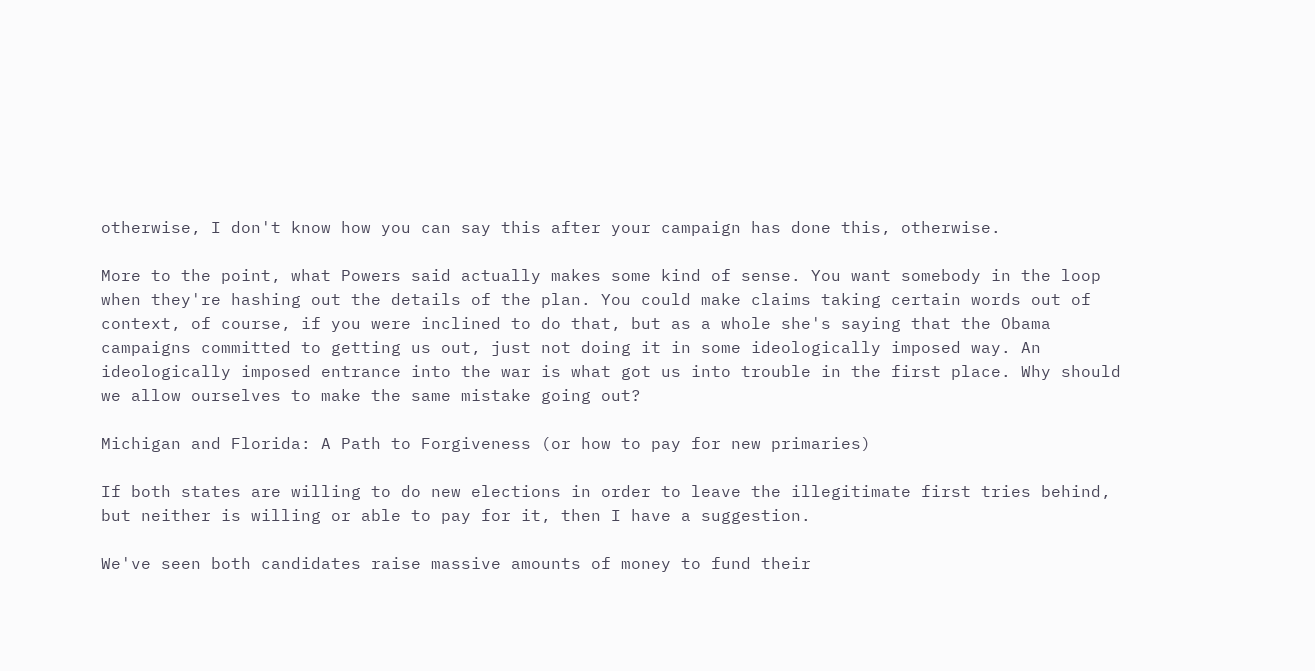otherwise, I don't know how you can say this after your campaign has done this, otherwise.

More to the point, what Powers said actually makes some kind of sense. You want somebody in the loop when they're hashing out the details of the plan. You could make claims taking certain words out of context, of course, if you were inclined to do that, but as a whole she's saying that the Obama campaigns committed to getting us out, just not doing it in some ideologically imposed way. An ideologically imposed entrance into the war is what got us into trouble in the first place. Why should we allow ourselves to make the same mistake going out?

Michigan and Florida: A Path to Forgiveness (or how to pay for new primaries)

If both states are willing to do new elections in order to leave the illegitimate first tries behind, but neither is willing or able to pay for it, then I have a suggestion.

We've seen both candidates raise massive amounts of money to fund their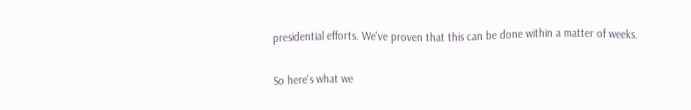presidential efforts. We've proven that this can be done within a matter of weeks.

So here's what we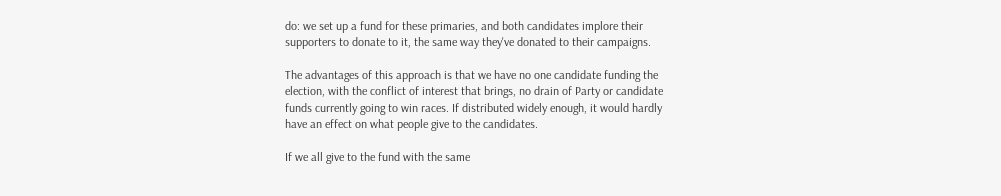do: we set up a fund for these primaries, and both candidates implore their supporters to donate to it, the same way they've donated to their campaigns.

The advantages of this approach is that we have no one candidate funding the election, with the conflict of interest that brings, no drain of Party or candidate funds currently going to win races. If distributed widely enough, it would hardly have an effect on what people give to the candidates.

If we all give to the fund with the same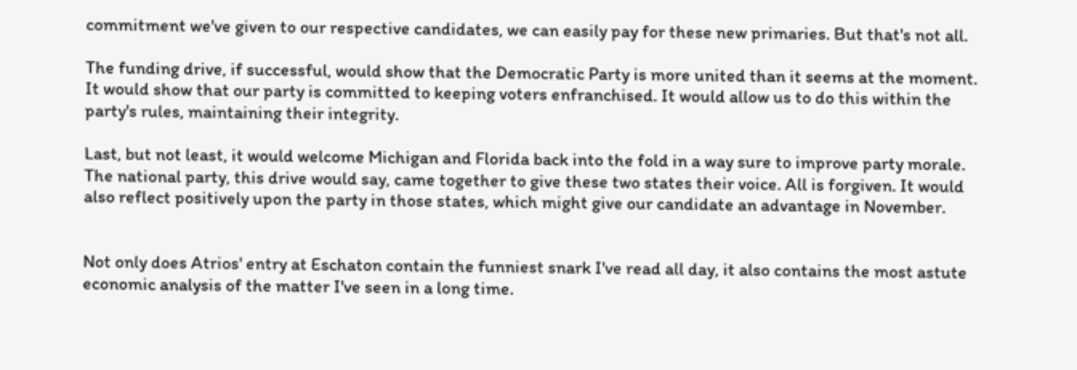commitment we've given to our respective candidates, we can easily pay for these new primaries. But that's not all.

The funding drive, if successful, would show that the Democratic Party is more united than it seems at the moment. It would show that our party is committed to keeping voters enfranchised. It would allow us to do this within the party's rules, maintaining their integrity.

Last, but not least, it would welcome Michigan and Florida back into the fold in a way sure to improve party morale. The national party, this drive would say, came together to give these two states their voice. All is forgiven. It would also reflect positively upon the party in those states, which might give our candidate an advantage in November.


Not only does Atrios' entry at Eschaton contain the funniest snark I've read all day, it also contains the most astute economic analysis of the matter I've seen in a long time.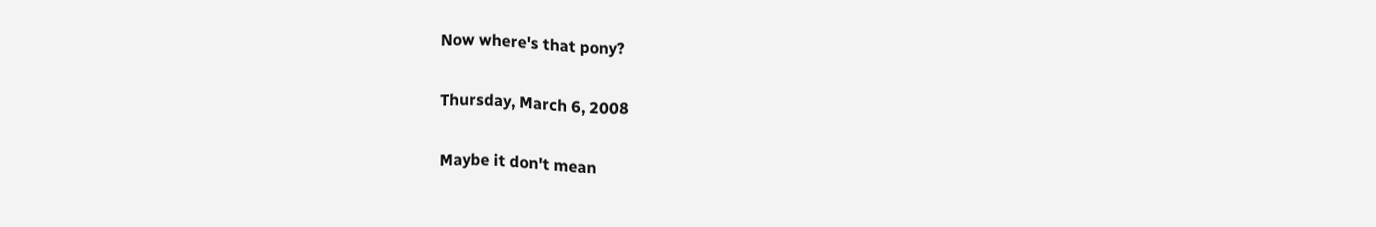Now where's that pony?

Thursday, March 6, 2008

Maybe it don't mean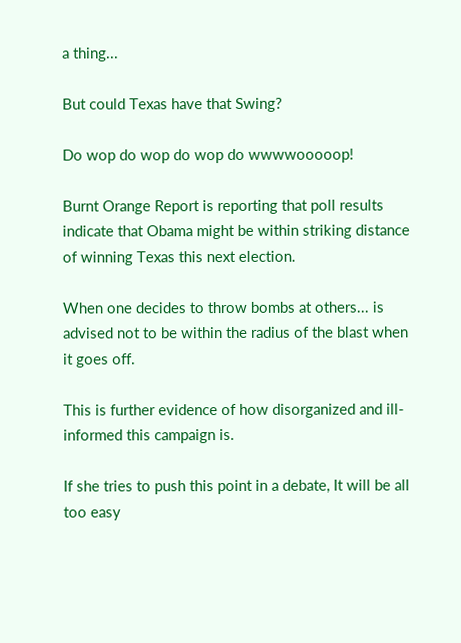a thing...

But could Texas have that Swing?

Do wop do wop do wop do wwwwooooop!

Burnt Orange Report is reporting that poll results indicate that Obama might be within striking distance of winning Texas this next election.

When one decides to throw bombs at others... is advised not to be within the radius of the blast when it goes off.

This is further evidence of how disorganized and ill-informed this campaign is.

If she tries to push this point in a debate, It will be all too easy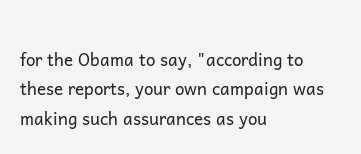for the Obama to say, "according to these reports, your own campaign was making such assurances as you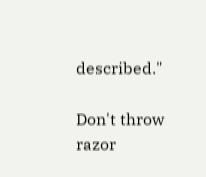described."

Don't throw razor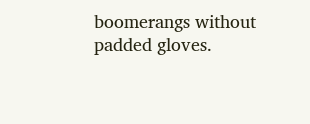boomerangs without padded gloves.